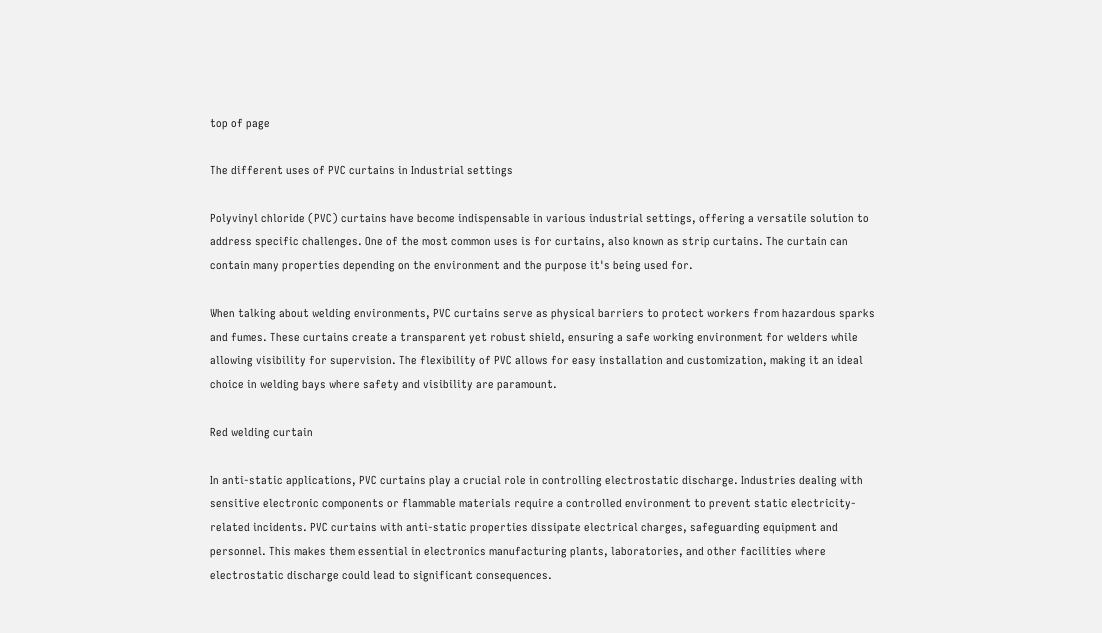top of page

The different uses of PVC curtains in Industrial settings

Polyvinyl chloride (PVC) curtains have become indispensable in various industrial settings, offering a versatile solution to address specific challenges. One of the most common uses is for curtains, also known as strip curtains. The curtain can contain many properties depending on the environment and the purpose it's being used for.

When talking about welding environments, PVC curtains serve as physical barriers to protect workers from hazardous sparks and fumes. These curtains create a transparent yet robust shield, ensuring a safe working environment for welders while allowing visibility for supervision. The flexibility of PVC allows for easy installation and customization, making it an ideal choice in welding bays where safety and visibility are paramount.

Red welding curtain

In anti-static applications, PVC curtains play a crucial role in controlling electrostatic discharge. Industries dealing with sensitive electronic components or flammable materials require a controlled environment to prevent static electricity-related incidents. PVC curtains with anti-static properties dissipate electrical charges, safeguarding equipment and personnel. This makes them essential in electronics manufacturing plants, laboratories, and other facilities where electrostatic discharge could lead to significant consequences.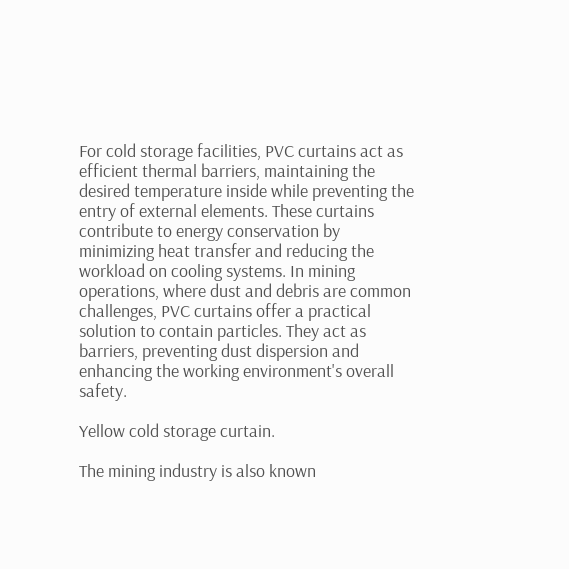For cold storage facilities, PVC curtains act as efficient thermal barriers, maintaining the desired temperature inside while preventing the entry of external elements. These curtains contribute to energy conservation by minimizing heat transfer and reducing the workload on cooling systems. In mining operations, where dust and debris are common challenges, PVC curtains offer a practical solution to contain particles. They act as barriers, preventing dust dispersion and enhancing the working environment's overall safety.

Yellow cold storage curtain.

The mining industry is also known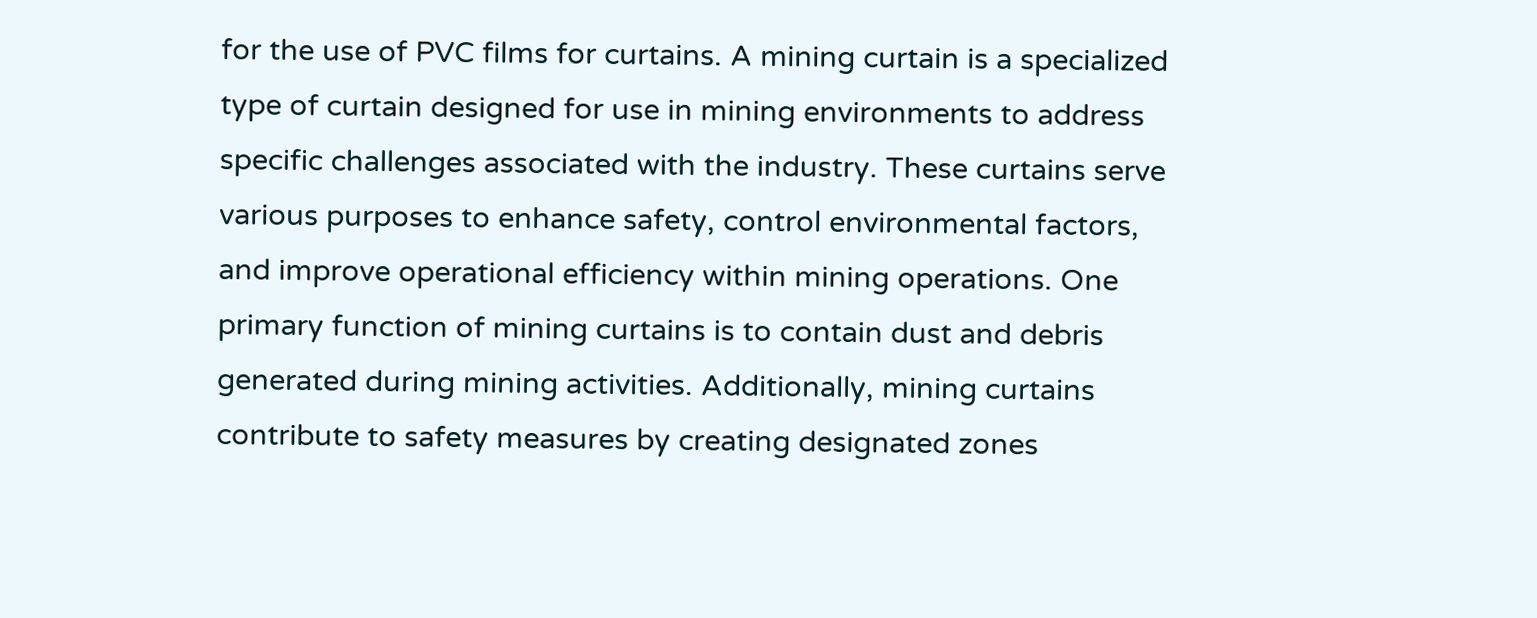for the use of PVC films for curtains. A mining curtain is a specialized type of curtain designed for use in mining environments to address specific challenges associated with the industry. These curtains serve various purposes to enhance safety, control environmental factors, and improve operational efficiency within mining operations. One primary function of mining curtains is to contain dust and debris generated during mining activities. Additionally, mining curtains contribute to safety measures by creating designated zones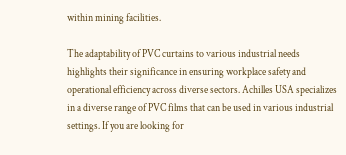within mining facilities.

The adaptability of PVC curtains to various industrial needs highlights their significance in ensuring workplace safety and operational efficiency across diverse sectors. Achilles USA specializes in a diverse range of PVC films that can be used in various industrial settings. If you are looking for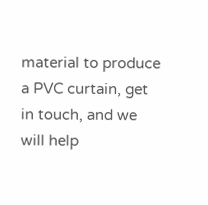material to produce a PVC curtain, get in touch, and we will help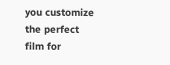you customize the perfect film for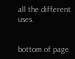all the different uses.


bottom of page